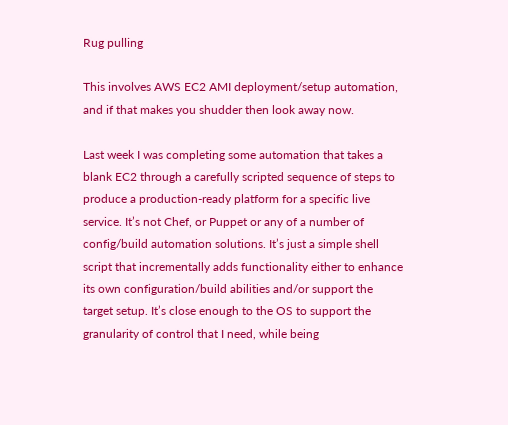Rug pulling

This involves AWS EC2 AMI deployment/setup automation, and if that makes you shudder then look away now.

Last week I was completing some automation that takes a blank EC2 through a carefully scripted sequence of steps to produce a production-ready platform for a specific live service. It’s not Chef, or Puppet or any of a number of config/build automation solutions. It’s just a simple shell script that incrementally adds functionality either to enhance its own configuration/build abilities and/or support the target setup. It’s close enough to the OS to support the granularity of control that I need, while being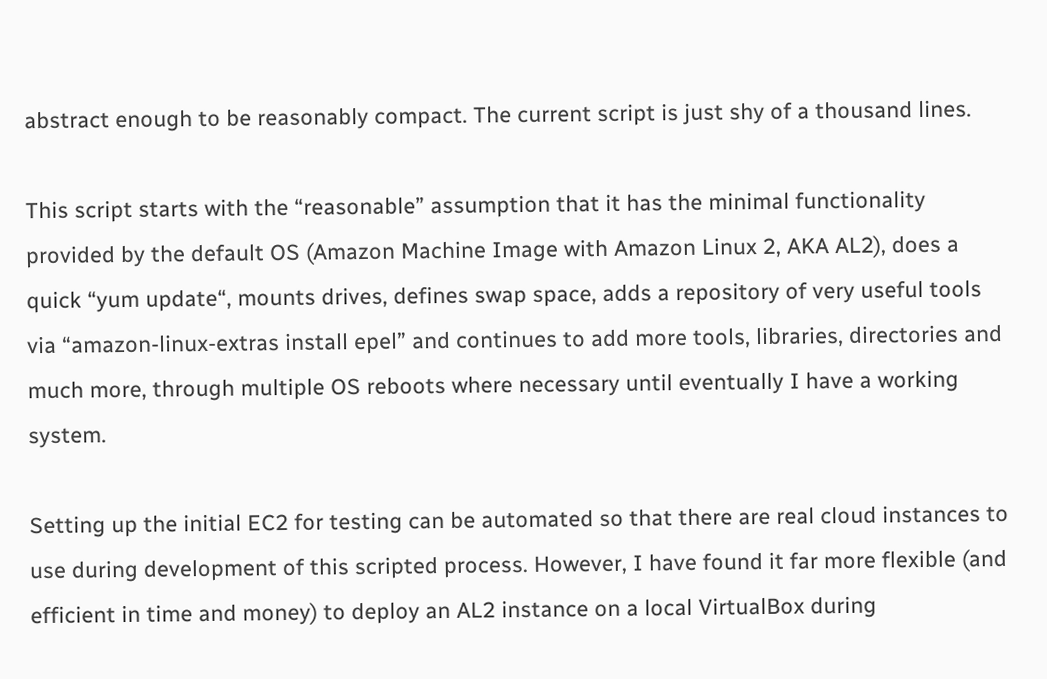abstract enough to be reasonably compact. The current script is just shy of a thousand lines.

This script starts with the “reasonable” assumption that it has the minimal functionality provided by the default OS (Amazon Machine Image with Amazon Linux 2, AKA AL2), does a quick “yum update“, mounts drives, defines swap space, adds a repository of very useful tools via “amazon-linux-extras install epel” and continues to add more tools, libraries, directories and much more, through multiple OS reboots where necessary until eventually I have a working system.

Setting up the initial EC2 for testing can be automated so that there are real cloud instances to use during development of this scripted process. However, I have found it far more flexible (and efficient in time and money) to deploy an AL2 instance on a local VirtualBox during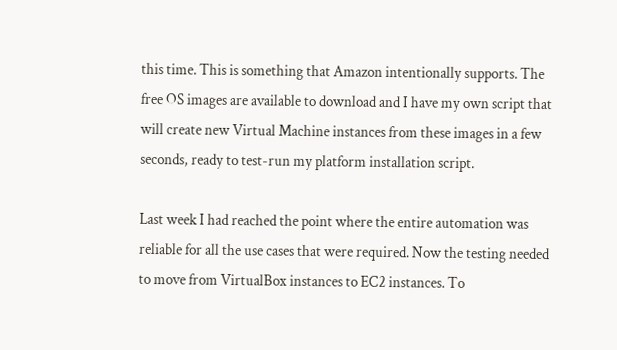this time. This is something that Amazon intentionally supports. The free OS images are available to download and I have my own script that will create new Virtual Machine instances from these images in a few seconds, ready to test-run my platform installation script.

Last week I had reached the point where the entire automation was reliable for all the use cases that were required. Now the testing needed to move from VirtualBox instances to EC2 instances. To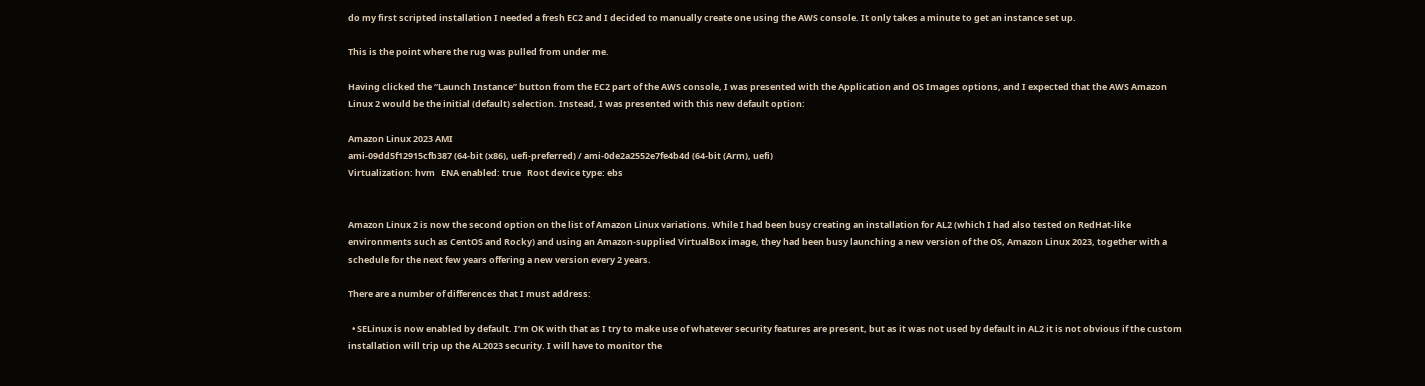do my first scripted installation I needed a fresh EC2 and I decided to manually create one using the AWS console. It only takes a minute to get an instance set up.

This is the point where the rug was pulled from under me.

Having clicked the “Launch Instance” button from the EC2 part of the AWS console, I was presented with the Application and OS Images options, and I expected that the AWS Amazon Linux 2 would be the initial (default) selection. Instead, I was presented with this new default option:

Amazon Linux 2023 AMI
ami-09dd5f12915cfb387 (64-bit (x86), uefi-preferred) / ami-0de2a2552e7fe4b4d (64-bit (Arm), uefi)
Virtualization: hvm   ENA enabled: true   Root device type: ebs


Amazon Linux 2 is now the second option on the list of Amazon Linux variations. While I had been busy creating an installation for AL2 (which I had also tested on RedHat-like environments such as CentOS and Rocky) and using an Amazon-supplied VirtualBox image, they had been busy launching a new version of the OS, Amazon Linux 2023, together with a schedule for the next few years offering a new version every 2 years.

There are a number of differences that I must address:

  • SELinux is now enabled by default. I’m OK with that as I try to make use of whatever security features are present, but as it was not used by default in AL2 it is not obvious if the custom installation will trip up the AL2023 security. I will have to monitor the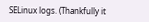SELinux logs. (Thankfully it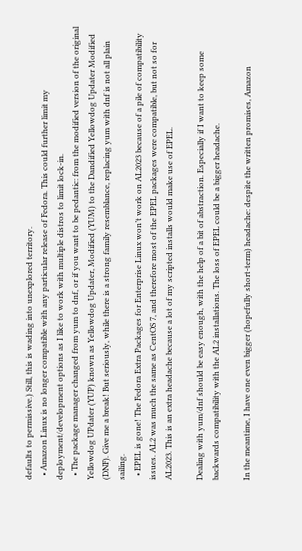defaults to permissive.) Still, this is wading into unexplored territory.
  • Amazon Linux is no longer compatible with any particular release of Fedora. This could further limit my deployment/development options as I like to work with multiple distros to limit lock-in.
  • The package manager changed from yum to dnf, or if you want to be pedantic: from the modified version of the original Yellowdog UPdater (YUP) known as Yellowdog Updater, Modified (YUM) to the Dandified Yellowdog Updater Modified (DNF). Give me a break! But seriously, while there is a strong family resemblance, replacing yum with dnf is not all plain sailing.
  • EPEL is gone! The Fedora Extra Packages for Enterprise Linux won’t work on AL2023 because of a pile of compatibility issues. AL2 was much the same as CentOS 7, and therefore most of the EPEL packages were compatible, but not so for AL2023. This is an extra headache because a lot of my scripted installs would make use of EPEL.

Dealing with yum/dnf should be easy enough, with the help of a bit of abstraction. Especially if I want to keep some backwards compatibility with the AL2 installations. The loss of EPEL could be a bigger headache.

In the meantime, I have one even bigger (hopefully short-term) headache: despite the written promises, Amazon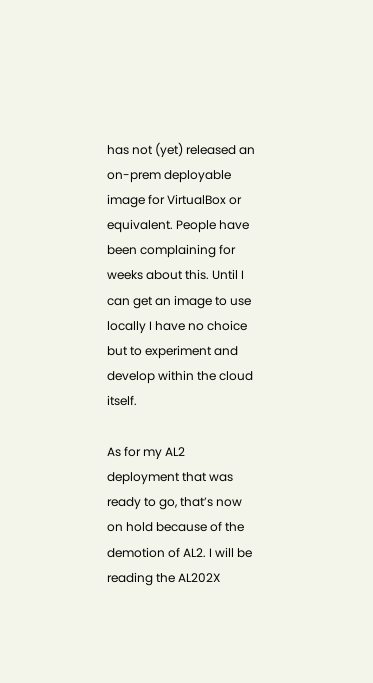has not (yet) released an on-prem deployable image for VirtualBox or equivalent. People have been complaining for weeks about this. Until I can get an image to use locally I have no choice but to experiment and develop within the cloud itself.

As for my AL2 deployment that was ready to go, that’s now on hold because of the demotion of AL2. I will be reading the AL202X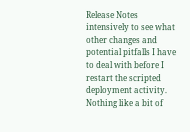Release Notes intensively to see what other changes and potential pitfalls I have to deal with before I restart the scripted deployment activity. Nothing like a bit of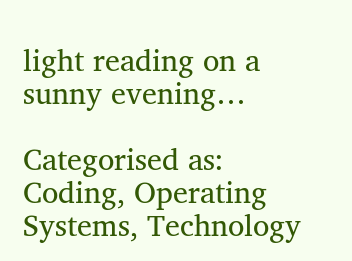light reading on a sunny evening…

Categorised as: Coding, Operating Systems, Technology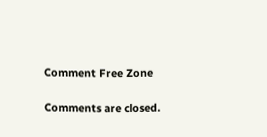Comment Free Zone

Comments are closed.